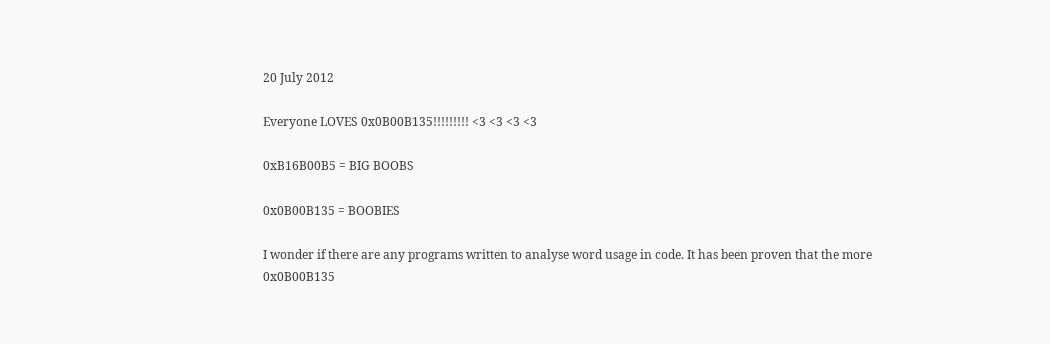20 July 2012

Everyone LOVES 0x0B00B135!!!!!!!!! <3 <3 <3 <3

0xB16B00B5 = BIG BOOBS

0x0B00B135 = BOOBIES

I wonder if there are any programs written to analyse word usage in code. It has been proven that the more  0x0B00B135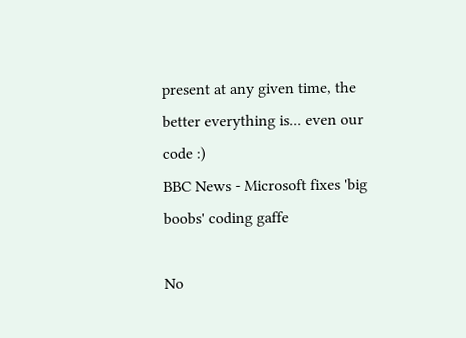present at any given time, the better everything is... even our code :)
BBC News - Microsoft fixes 'big boobs' coding gaffe

No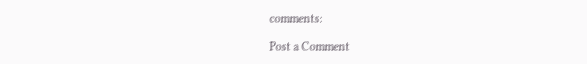comments:

Post a Comment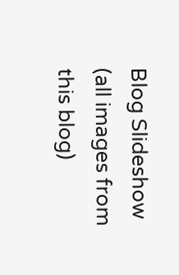Blog Slideshow (all images from this blog)